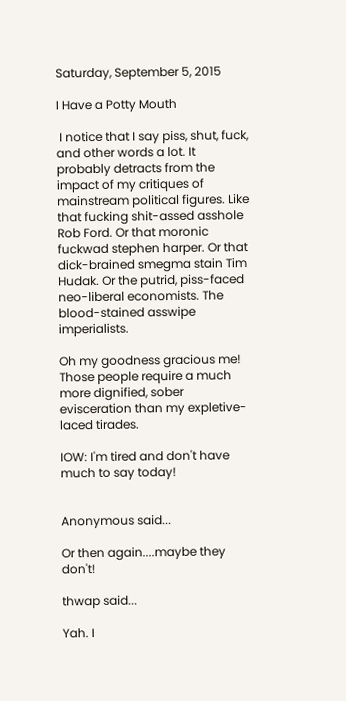Saturday, September 5, 2015

I Have a Potty Mouth

 I notice that I say piss, shut, fuck, and other words a lot. It probably detracts from the impact of my critiques of mainstream political figures. Like that fucking shit-assed asshole Rob Ford. Or that moronic fuckwad stephen harper. Or that dick-brained smegma stain Tim Hudak. Or the putrid, piss-faced neo-liberal economists. The blood-stained asswipe imperialists.

Oh my goodness gracious me! Those people require a much more dignified, sober evisceration than my expletive-laced tirades.

IOW: I'm tired and don't have much to say today!


Anonymous said...

Or then again....maybe they don't!

thwap said...

Yah. I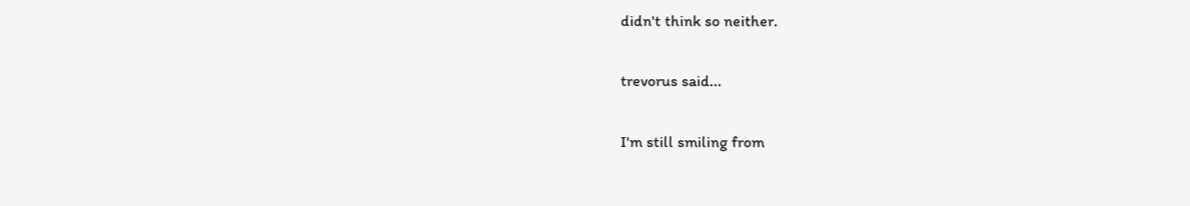didn't think so neither.

trevorus said...

I'm still smiling from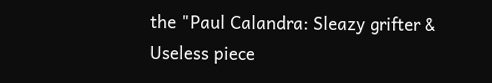the "Paul Calandra: Sleazy grifter & Useless piece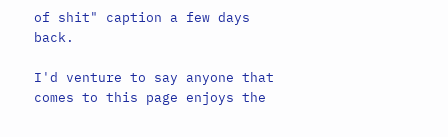of shit" caption a few days back.

I'd venture to say anyone that comes to this page enjoys the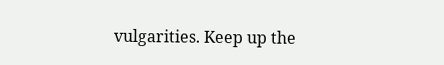vulgarities. Keep up the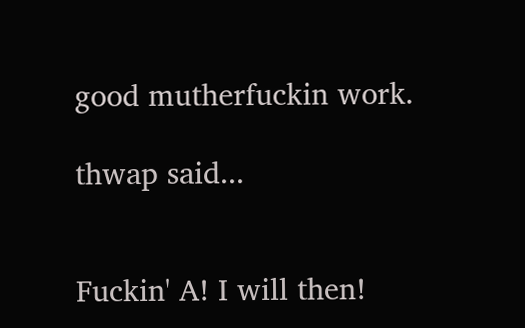good mutherfuckin work.

thwap said...


Fuckin' A! I will then!